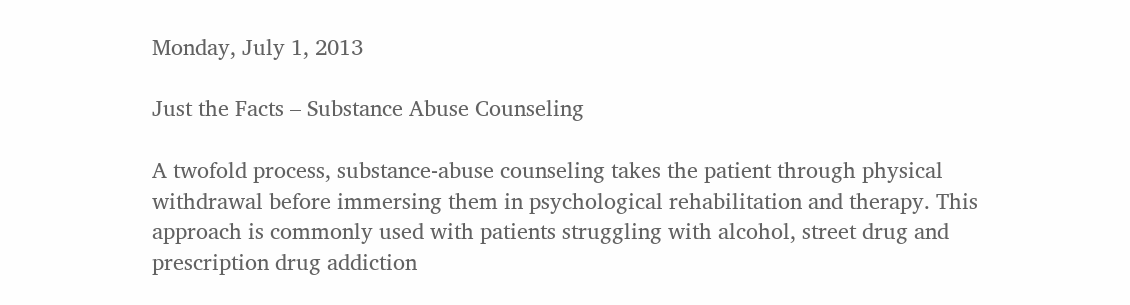Monday, July 1, 2013

Just the Facts – Substance Abuse Counseling

A twofold process, substance-abuse counseling takes the patient through physical withdrawal before immersing them in psychological rehabilitation and therapy. This approach is commonly used with patients struggling with alcohol, street drug and prescription drug addiction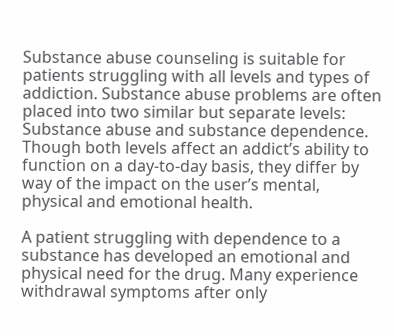Substance abuse counseling is suitable for patients struggling with all levels and types of addiction. Substance abuse problems are often placed into two similar but separate levels: Substance abuse and substance dependence. Though both levels affect an addict’s ability to function on a day-to-day basis, they differ by way of the impact on the user’s mental, physical and emotional health.

A patient struggling with dependence to a substance has developed an emotional and physical need for the drug. Many experience withdrawal symptoms after only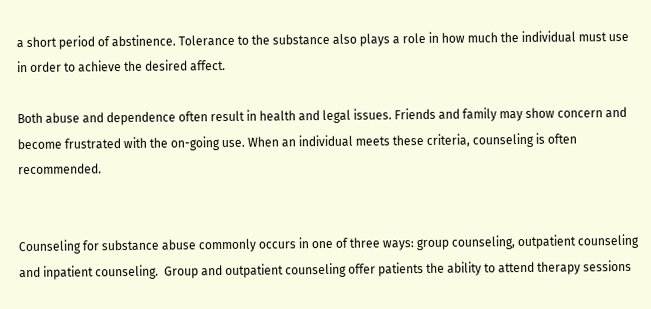a short period of abstinence. Tolerance to the substance also plays a role in how much the individual must use in order to achieve the desired affect.

Both abuse and dependence often result in health and legal issues. Friends and family may show concern and become frustrated with the on-going use. When an individual meets these criteria, counseling is often recommended.


Counseling for substance abuse commonly occurs in one of three ways: group counseling, outpatient counseling and inpatient counseling.  Group and outpatient counseling offer patients the ability to attend therapy sessions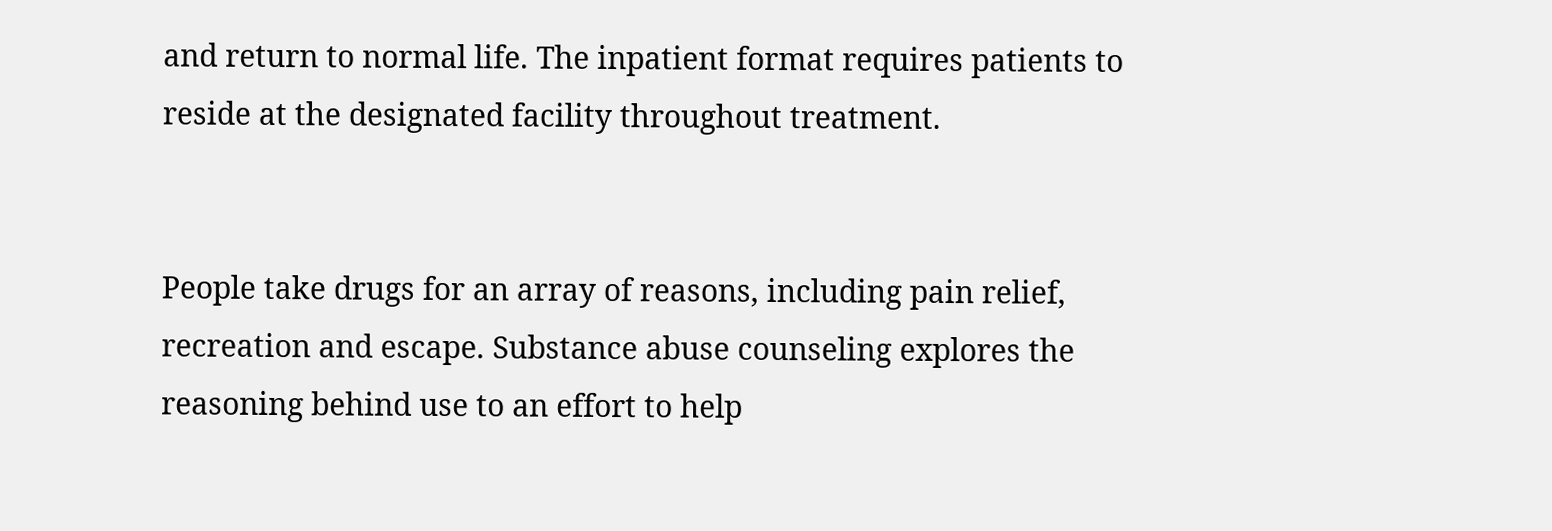and return to normal life. The inpatient format requires patients to reside at the designated facility throughout treatment.


People take drugs for an array of reasons, including pain relief, recreation and escape. Substance abuse counseling explores the reasoning behind use to an effort to help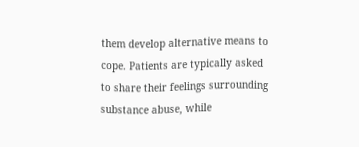them develop alternative means to cope. Patients are typically asked to share their feelings surrounding substance abuse, while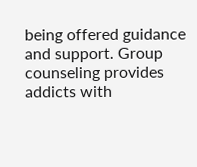being offered guidance and support. Group counseling provides addicts with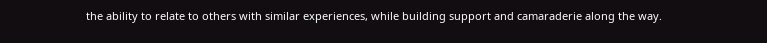the ability to relate to others with similar experiences, while building support and camaraderie along the way.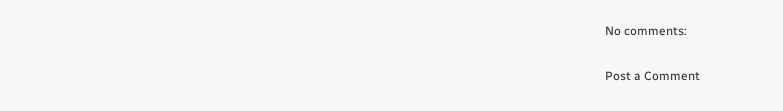No comments:

Post a Comment